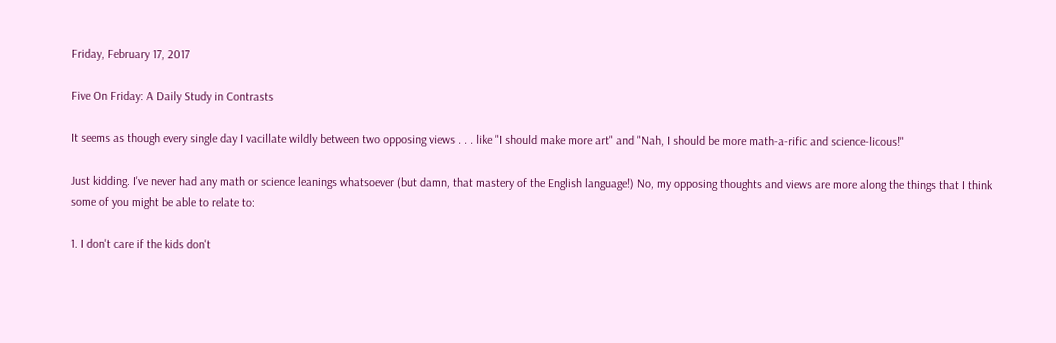Friday, February 17, 2017

Five On Friday: A Daily Study in Contrasts

It seems as though every single day I vacillate wildly between two opposing views . . . like "I should make more art" and "Nah, I should be more math-a-rific and science-licous!"

Just kidding. I've never had any math or science leanings whatsoever (but damn, that mastery of the English language!) No, my opposing thoughts and views are more along the things that I think some of you might be able to relate to:

1. I don't care if the kids don't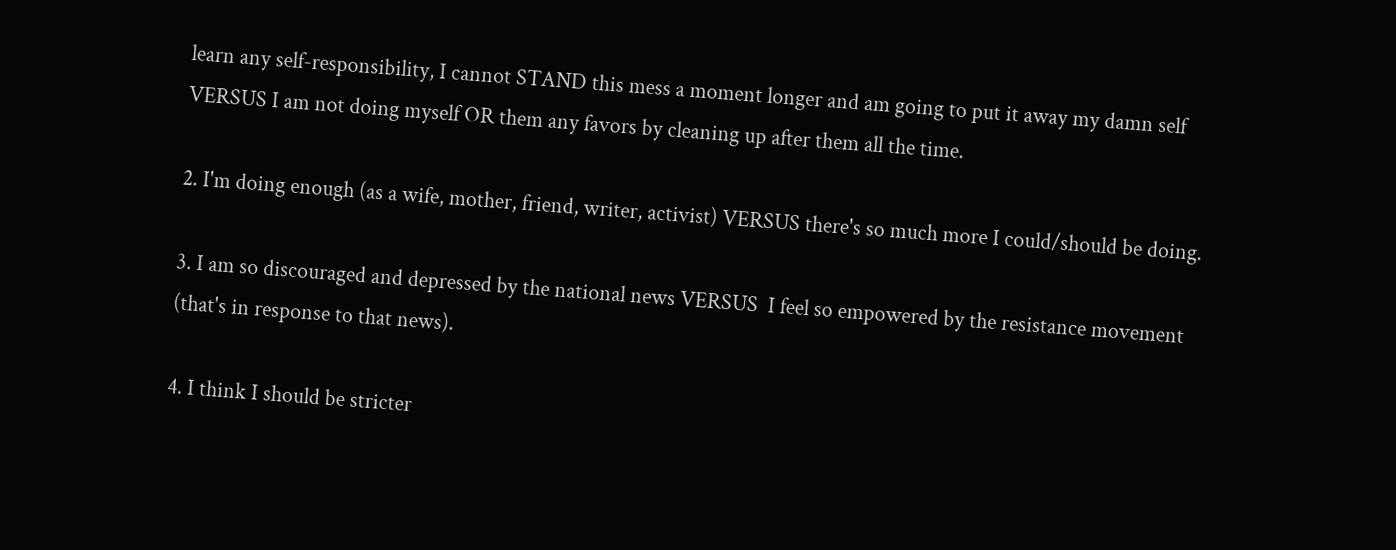learn any self-responsibility, I cannot STAND this mess a moment longer and am going to put it away my damn self VERSUS I am not doing myself OR them any favors by cleaning up after them all the time.

2. I'm doing enough (as a wife, mother, friend, writer, activist) VERSUS there's so much more I could/should be doing.

3. I am so discouraged and depressed by the national news VERSUS  I feel so empowered by the resistance movement (that's in response to that news).

4. I think I should be stricter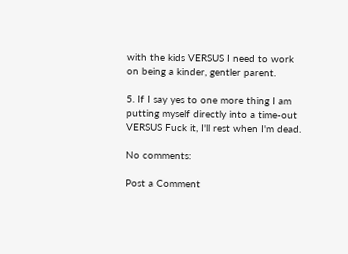with the kids VERSUS I need to work on being a kinder, gentler parent.

5. If I say yes to one more thing I am putting myself directly into a time-out VERSUS Fuck it, I'll rest when I'm dead.

No comments:

Post a Comment